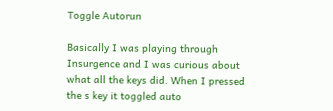Toggle Autorun

Basically I was playing through Insurgence and I was curious about what all the keys did. When I pressed the s key it toggled auto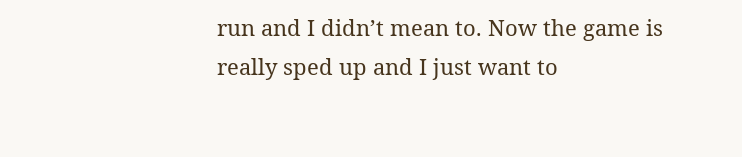run and I didn’t mean to. Now the game is really sped up and I just want to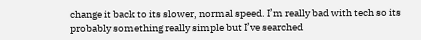change it back to its slower, normal speed. I’m really bad with tech so its probably something really simple but I’ve searched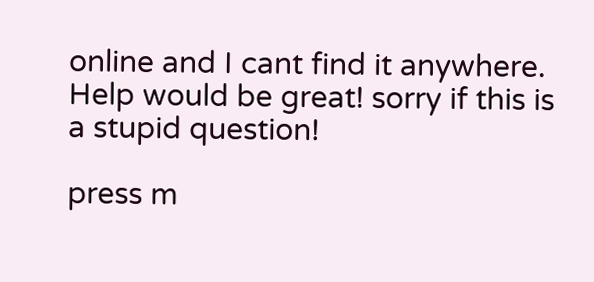online and I cant find it anywhere. Help would be great! sorry if this is a stupid question!

press m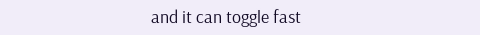and it can toggle fast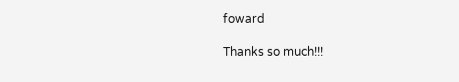foward

Thanks so much!!!